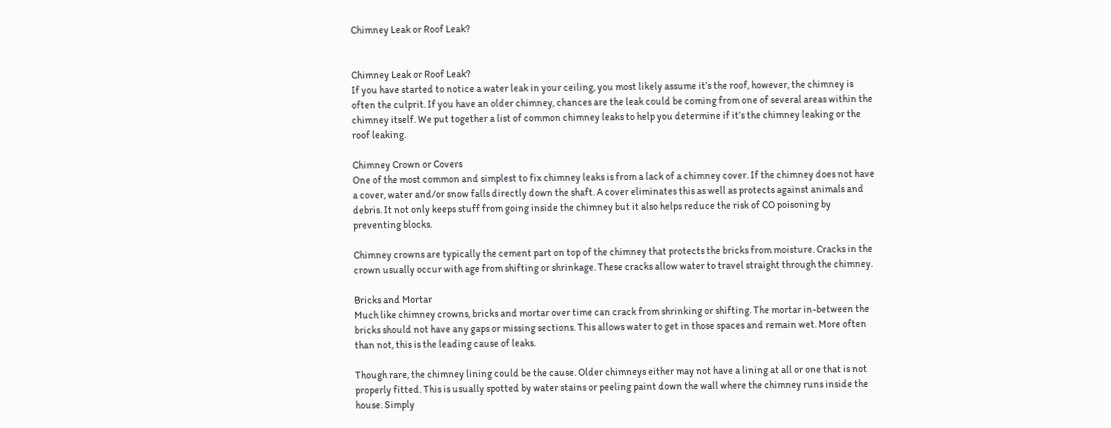Chimney Leak or Roof Leak?


Chimney Leak or Roof Leak?
If you have started to notice a water leak in your ceiling, you most likely assume it’s the roof, however, the chimney is often the culprit. If you have an older chimney, chances are the leak could be coming from one of several areas within the chimney itself. We put together a list of common chimney leaks to help you determine if it’s the chimney leaking or the roof leaking.

Chimney Crown or Covers
One of the most common and simplest to fix chimney leaks is from a lack of a chimney cover. If the chimney does not have a cover, water and/or snow falls directly down the shaft. A cover eliminates this as well as protects against animals and debris. It not only keeps stuff from going inside the chimney but it also helps reduce the risk of CO poisoning by preventing blocks.

Chimney crowns are typically the cement part on top of the chimney that protects the bricks from moisture. Cracks in the crown usually occur with age from shifting or shrinkage. These cracks allow water to travel straight through the chimney.

Bricks and Mortar
Much like chimney crowns, bricks and mortar over time can crack from shrinking or shifting. The mortar in-between the bricks should not have any gaps or missing sections. This allows water to get in those spaces and remain wet. More often than not, this is the leading cause of leaks.

Though rare, the chimney lining could be the cause. Older chimneys either may not have a lining at all or one that is not properly fitted. This is usually spotted by water stains or peeling paint down the wall where the chimney runs inside the house. Simply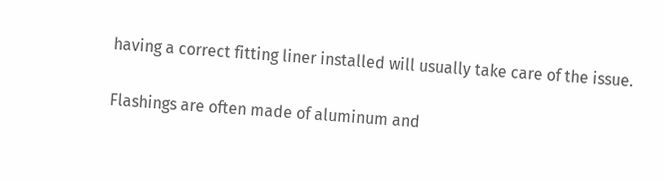having a correct fitting liner installed will usually take care of the issue.

Flashings are often made of aluminum and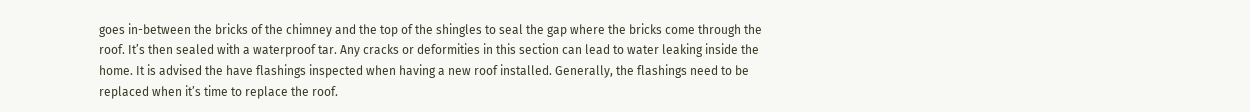goes in-between the bricks of the chimney and the top of the shingles to seal the gap where the bricks come through the roof. It’s then sealed with a waterproof tar. Any cracks or deformities in this section can lead to water leaking inside the home. It is advised the have flashings inspected when having a new roof installed. Generally, the flashings need to be replaced when it’s time to replace the roof.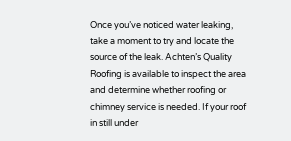Once you’ve noticed water leaking, take a moment to try and locate the source of the leak. Achten’s Quality Roofing is available to inspect the area and determine whether roofing or chimney service is needed. If your roof in still under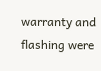warranty and flashing were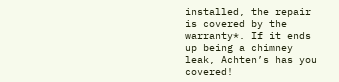installed, the repair is covered by the warranty*. If it ends up being a chimney leak, Achten’s has you covered!